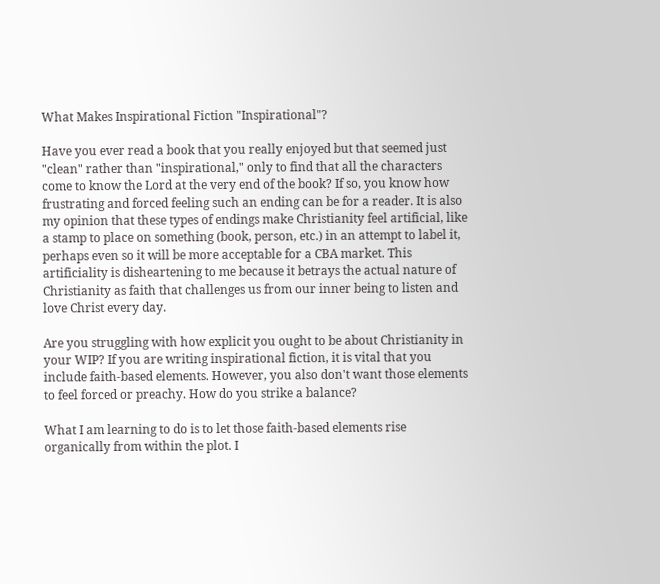What Makes Inspirational Fiction "Inspirational"?

Have you ever read a book that you really enjoyed but that seemed just "clean" rather than "inspirational," only to find that all the characters come to know the Lord at the very end of the book? If so, you know how frustrating and forced feeling such an ending can be for a reader. It is also my opinion that these types of endings make Christianity feel artificial, like a stamp to place on something (book, person, etc.) in an attempt to label it, perhaps even so it will be more acceptable for a CBA market. This artificiality is disheartening to me because it betrays the actual nature of Christianity as faith that challenges us from our inner being to listen and love Christ every day.

Are you struggling with how explicit you ought to be about Christianity in your WIP? If you are writing inspirational fiction, it is vital that you include faith-based elements. However, you also don't want those elements to feel forced or preachy. How do you strike a balance?

What I am learning to do is to let those faith-based elements rise organically from within the plot. I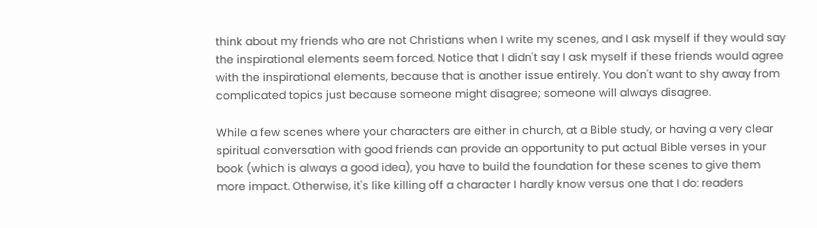think about my friends who are not Christians when I write my scenes, and I ask myself if they would say the inspirational elements seem forced. Notice that I didn't say I ask myself if these friends would agree with the inspirational elements, because that is another issue entirely. You don't want to shy away from complicated topics just because someone might disagree; someone will always disagree.

While a few scenes where your characters are either in church, at a Bible study, or having a very clear spiritual conversation with good friends can provide an opportunity to put actual Bible verses in your book (which is always a good idea), you have to build the foundation for these scenes to give them more impact. Otherwise, it's like killing off a character I hardly know versus one that I do: readers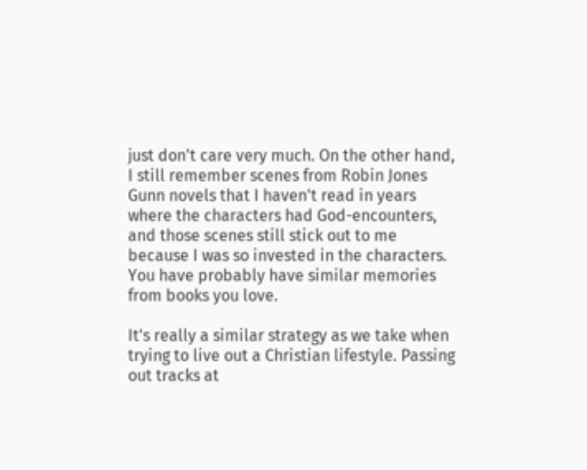just don't care very much. On the other hand, I still remember scenes from Robin Jones Gunn novels that I haven't read in years where the characters had God-encounters, and those scenes still stick out to me because I was so invested in the characters. You have probably have similar memories from books you love.

It's really a similar strategy as we take when trying to live out a Christian lifestyle. Passing out tracks at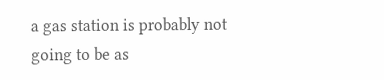a gas station is probably not going to be as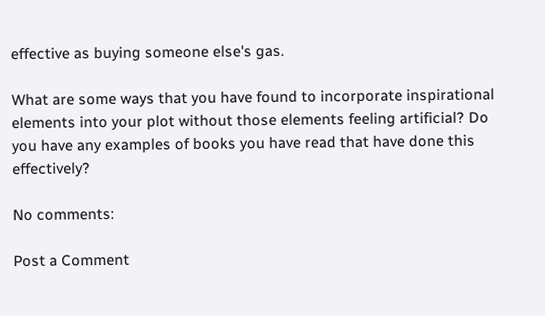effective as buying someone else's gas.

What are some ways that you have found to incorporate inspirational elements into your plot without those elements feeling artificial? Do you have any examples of books you have read that have done this effectively?

No comments:

Post a Comment